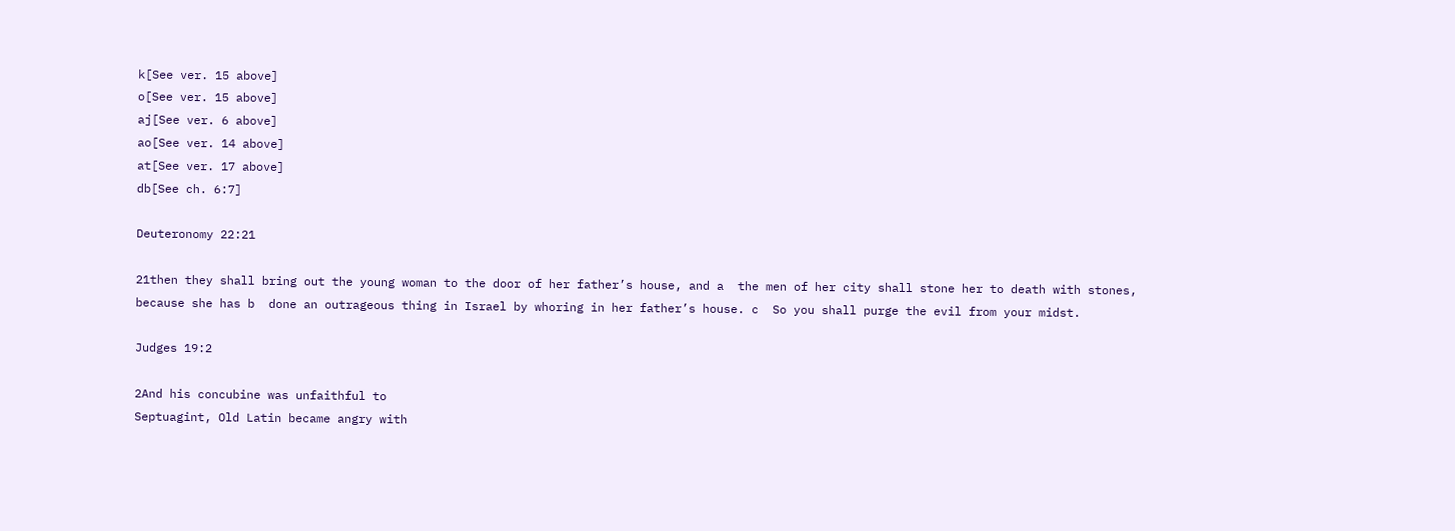k[See ver. 15 above]
o[See ver. 15 above]
aj[See ver. 6 above]
ao[See ver. 14 above]
at[See ver. 17 above]
db[See ch. 6:7]

Deuteronomy 22:21

21then they shall bring out the young woman to the door of her father’s house, and a  the men of her city shall stone her to death with stones, because she has b  done an outrageous thing in Israel by whoring in her father’s house. c  So you shall purge the evil from your midst.

Judges 19:2

2And his concubine was unfaithful to
Septuagint, Old Latin became angry with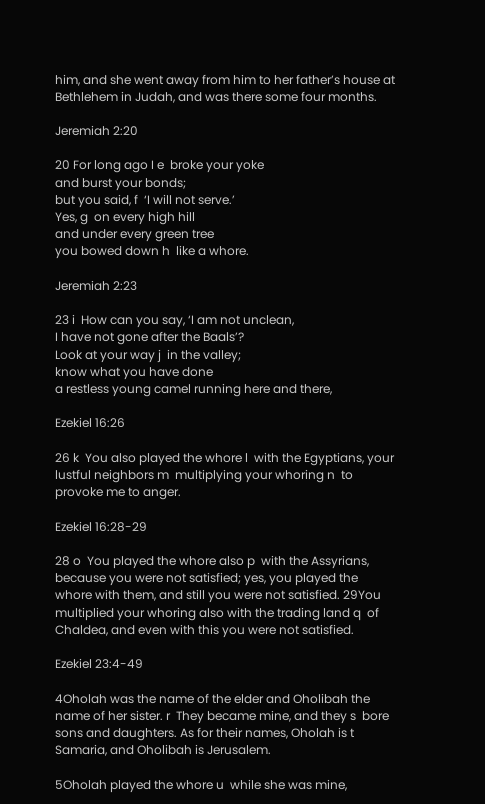him, and she went away from him to her father’s house at Bethlehem in Judah, and was there some four months.

Jeremiah 2:20

20 For long ago I e  broke your yoke
and burst your bonds;
but you said, f  ‘I will not serve.’
Yes, g  on every high hill
and under every green tree
you bowed down h  like a whore.

Jeremiah 2:23

23 i  How can you say, ‘I am not unclean,
I have not gone after the Baals’?
Look at your way j  in the valley;
know what you have done
a restless young camel running here and there,

Ezekiel 16:26

26 k  You also played the whore l  with the Egyptians, your lustful neighbors m  multiplying your whoring n  to provoke me to anger.

Ezekiel 16:28-29

28 o  You played the whore also p  with the Assyrians, because you were not satisfied; yes, you played the whore with them, and still you were not satisfied. 29You multiplied your whoring also with the trading land q  of Chaldea, and even with this you were not satisfied.

Ezekiel 23:4-49

4Oholah was the name of the elder and Oholibah the name of her sister. r  They became mine, and they s  bore sons and daughters. As for their names, Oholah is t  Samaria, and Oholibah is Jerusalem.

5Oholah played the whore u  while she was mine,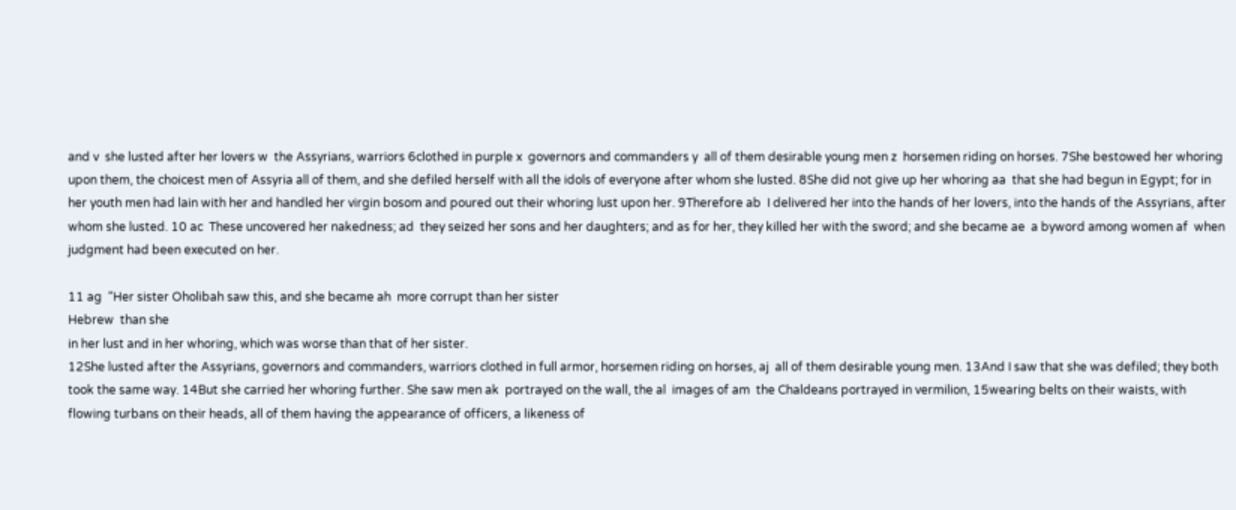and v  she lusted after her lovers w  the Assyrians, warriors 6clothed in purple x  governors and commanders y  all of them desirable young men z  horsemen riding on horses. 7She bestowed her whoring upon them, the choicest men of Assyria all of them, and she defiled herself with all the idols of everyone after whom she lusted. 8She did not give up her whoring aa  that she had begun in Egypt; for in her youth men had lain with her and handled her virgin bosom and poured out their whoring lust upon her. 9Therefore ab  I delivered her into the hands of her lovers, into the hands of the Assyrians, after whom she lusted. 10 ac  These uncovered her nakedness; ad  they seized her sons and her daughters; and as for her, they killed her with the sword; and she became ae  a byword among women af  when judgment had been executed on her.

11 ag  “Her sister Oholibah saw this, and she became ah  more corrupt than her sister
Hebrew  than she
in her lust and in her whoring, which was worse than that of her sister.
12She lusted after the Assyrians, governors and commanders, warriors clothed in full armor, horsemen riding on horses, aj  all of them desirable young men. 13And I saw that she was defiled; they both took the same way. 14But she carried her whoring further. She saw men ak  portrayed on the wall, the al  images of am  the Chaldeans portrayed in vermilion, 15wearing belts on their waists, with flowing turbans on their heads, all of them having the appearance of officers, a likeness of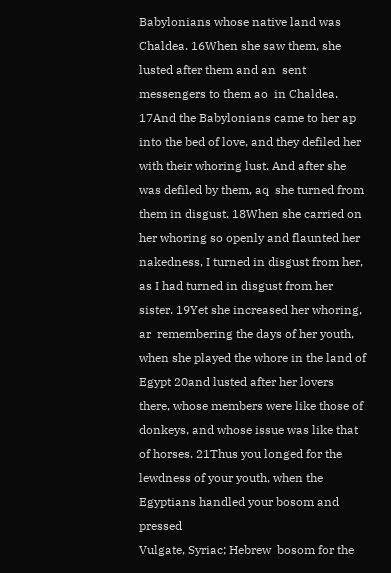Babylonians whose native land was Chaldea. 16When she saw them, she lusted after them and an  sent messengers to them ao  in Chaldea. 17And the Babylonians came to her ap  into the bed of love, and they defiled her with their whoring lust. And after she was defiled by them, aq  she turned from them in disgust. 18When she carried on her whoring so openly and flaunted her nakedness, I turned in disgust from her, as I had turned in disgust from her sister. 19Yet she increased her whoring, ar  remembering the days of her youth, when she played the whore in the land of Egypt 20and lusted after her lovers there, whose members were like those of donkeys, and whose issue was like that of horses. 21Thus you longed for the lewdness of your youth, when the Egyptians handled your bosom and pressed
Vulgate, Syriac; Hebrew  bosom for the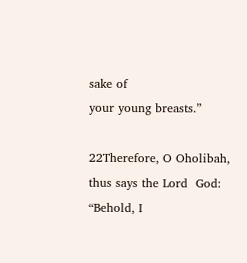sake of
your young breasts.”

22Therefore, O Oholibah, thus says the Lord  God: “Behold, I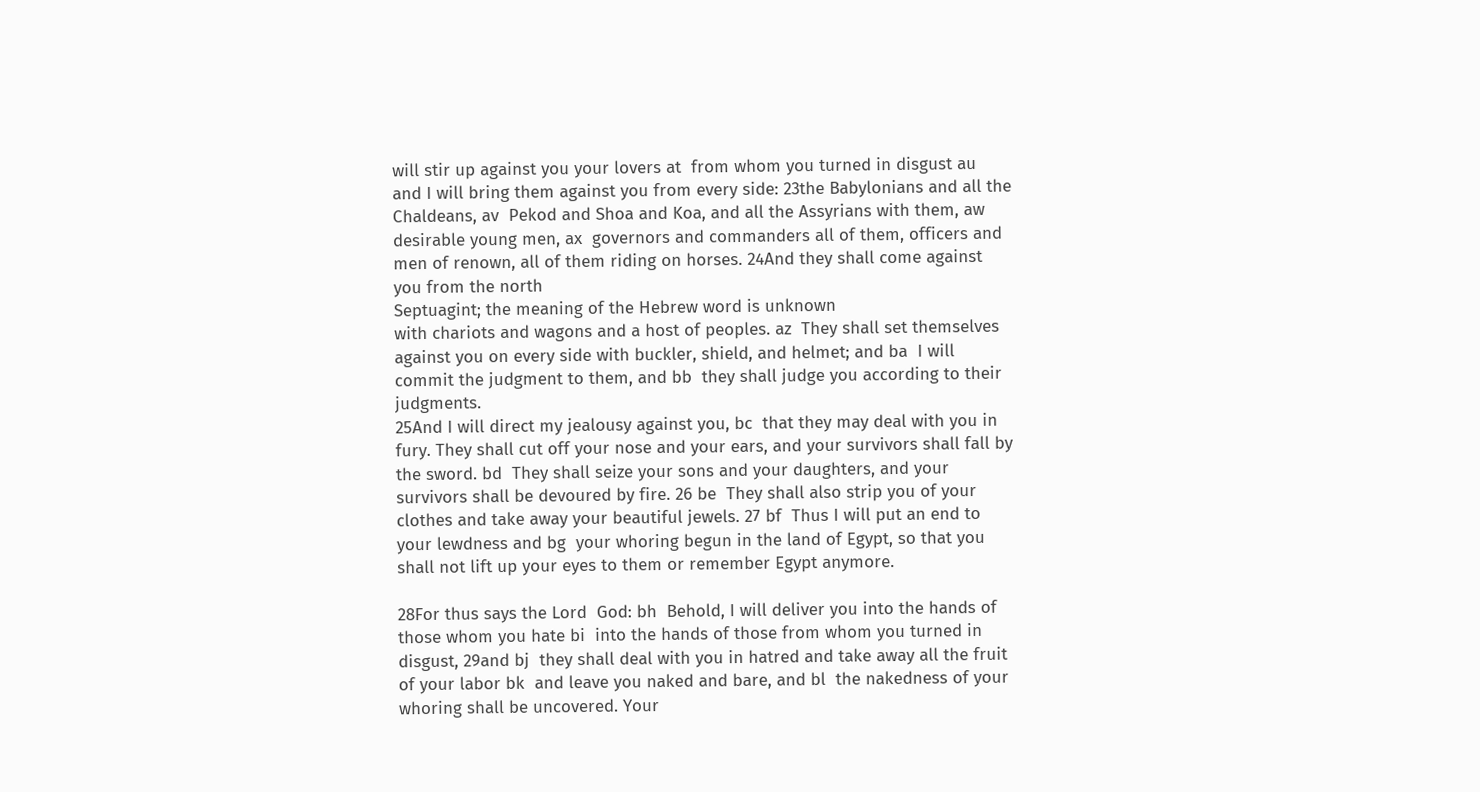will stir up against you your lovers at  from whom you turned in disgust au  and I will bring them against you from every side: 23the Babylonians and all the Chaldeans, av  Pekod and Shoa and Koa, and all the Assyrians with them, aw  desirable young men, ax  governors and commanders all of them, officers and men of renown, all of them riding on horses. 24And they shall come against you from the north
Septuagint; the meaning of the Hebrew word is unknown
with chariots and wagons and a host of peoples. az  They shall set themselves against you on every side with buckler, shield, and helmet; and ba  I will commit the judgment to them, and bb  they shall judge you according to their judgments.
25And I will direct my jealousy against you, bc  that they may deal with you in fury. They shall cut off your nose and your ears, and your survivors shall fall by the sword. bd  They shall seize your sons and your daughters, and your survivors shall be devoured by fire. 26 be  They shall also strip you of your clothes and take away your beautiful jewels. 27 bf  Thus I will put an end to your lewdness and bg  your whoring begun in the land of Egypt, so that you shall not lift up your eyes to them or remember Egypt anymore.

28For thus says the Lord  God: bh  Behold, I will deliver you into the hands of those whom you hate bi  into the hands of those from whom you turned in disgust, 29and bj  they shall deal with you in hatred and take away all the fruit of your labor bk  and leave you naked and bare, and bl  the nakedness of your whoring shall be uncovered. Your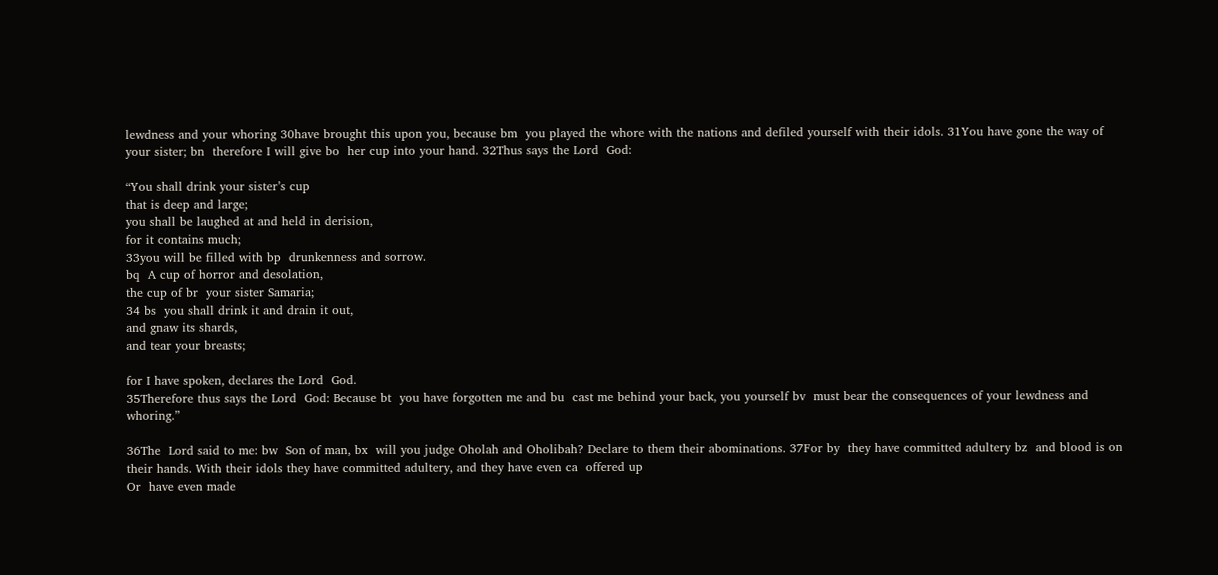lewdness and your whoring 30have brought this upon you, because bm  you played the whore with the nations and defiled yourself with their idols. 31You have gone the way of your sister; bn  therefore I will give bo  her cup into your hand. 32Thus says the Lord  God:

“You shall drink your sister’s cup
that is deep and large;
you shall be laughed at and held in derision,
for it contains much;
33you will be filled with bp  drunkenness and sorrow.
bq  A cup of horror and desolation,
the cup of br  your sister Samaria;
34 bs  you shall drink it and drain it out,
and gnaw its shards,
and tear your breasts;

for I have spoken, declares the Lord  God.
35Therefore thus says the Lord  God: Because bt  you have forgotten me and bu  cast me behind your back, you yourself bv  must bear the consequences of your lewdness and whoring.”

36The  Lord said to me: bw  Son of man, bx  will you judge Oholah and Oholibah? Declare to them their abominations. 37For by  they have committed adultery bz  and blood is on their hands. With their idols they have committed adultery, and they have even ca  offered up
Or  have even made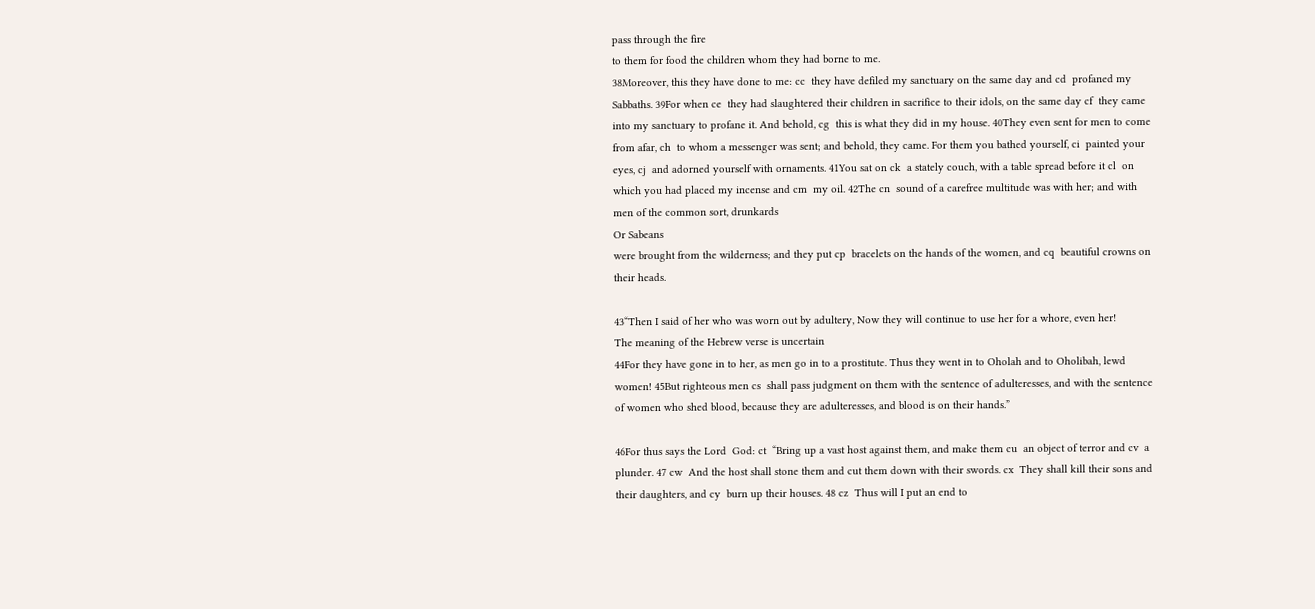pass through the fire
to them for food the children whom they had borne to me.
38Moreover, this they have done to me: cc  they have defiled my sanctuary on the same day and cd  profaned my Sabbaths. 39For when ce  they had slaughtered their children in sacrifice to their idols, on the same day cf  they came into my sanctuary to profane it. And behold, cg  this is what they did in my house. 40They even sent for men to come from afar, ch  to whom a messenger was sent; and behold, they came. For them you bathed yourself, ci  painted your eyes, cj  and adorned yourself with ornaments. 41You sat on ck  a stately couch, with a table spread before it cl  on which you had placed my incense and cm  my oil. 42The cn  sound of a carefree multitude was with her; and with men of the common sort, drunkards
Or Sabeans
were brought from the wilderness; and they put cp  bracelets on the hands of the women, and cq  beautiful crowns on their heads.

43“Then I said of her who was worn out by adultery, Now they will continue to use her for a whore, even her!
The meaning of the Hebrew verse is uncertain
44For they have gone in to her, as men go in to a prostitute. Thus they went in to Oholah and to Oholibah, lewd women! 45But righteous men cs  shall pass judgment on them with the sentence of adulteresses, and with the sentence of women who shed blood, because they are adulteresses, and blood is on their hands.”

46For thus says the Lord  God: ct  “Bring up a vast host against them, and make them cu  an object of terror and cv  a plunder. 47 cw  And the host shall stone them and cut them down with their swords. cx  They shall kill their sons and their daughters, and cy  burn up their houses. 48 cz  Thus will I put an end to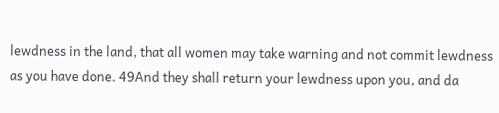lewdness in the land, that all women may take warning and not commit lewdness as you have done. 49And they shall return your lewdness upon you, and da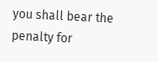you shall bear the penalty for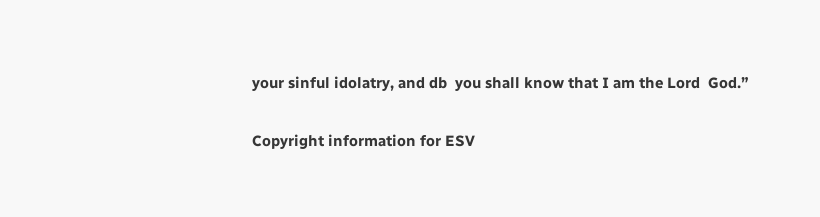your sinful idolatry, and db  you shall know that I am the Lord  God.”

Copyright information for ESV